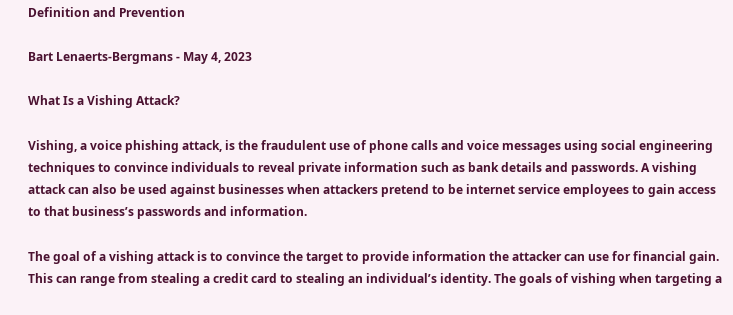Definition and Prevention

Bart Lenaerts-Bergmans - May 4, 2023

What Is a Vishing Attack?

Vishing, a voice phishing attack, is the fraudulent use of phone calls and voice messages using social engineering techniques to convince individuals to reveal private information such as bank details and passwords. A vishing attack can also be used against businesses when attackers pretend to be internet service employees to gain access to that business’s passwords and information.

The goal of a vishing attack is to convince the target to provide information the attacker can use for financial gain. This can range from stealing a credit card to stealing an individual’s identity. The goals of vishing when targeting a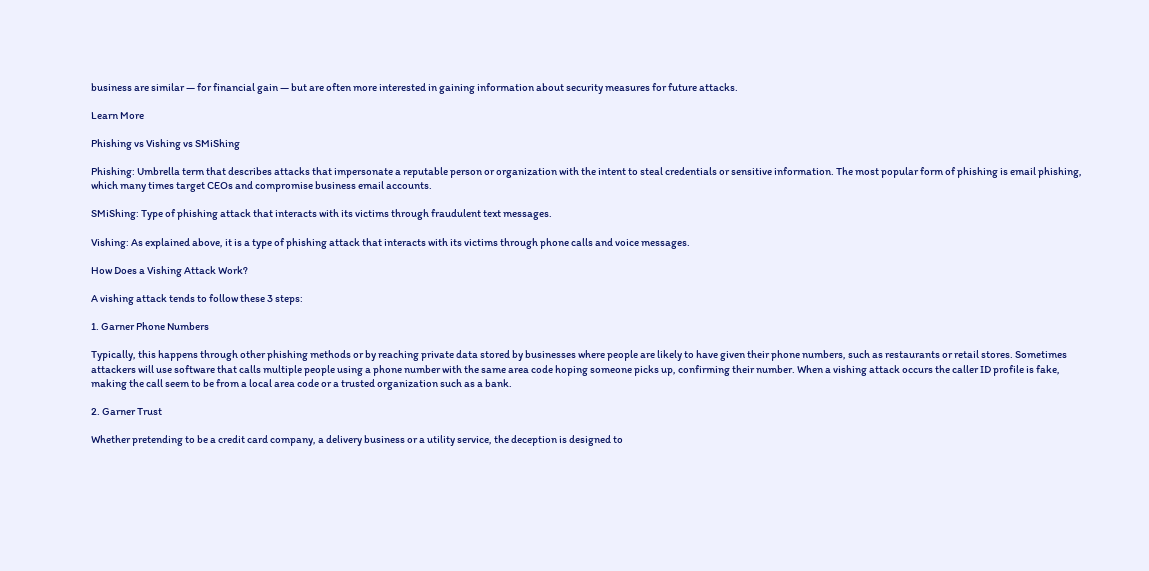business are similar — for financial gain — but are often more interested in gaining information about security measures for future attacks.

Learn More

Phishing vs Vishing vs SMiShing

Phishing: Umbrella term that describes attacks that impersonate a reputable person or organization with the intent to steal credentials or sensitive information. The most popular form of phishing is email phishing, which many times target CEOs and compromise business email accounts.

SMiShing: Type of phishing attack that interacts with its victims through fraudulent text messages.

Vishing: As explained above, it is a type of phishing attack that interacts with its victims through phone calls and voice messages.

How Does a Vishing Attack Work?

A vishing attack tends to follow these 3 steps:

1. Garner Phone Numbers

Typically, this happens through other phishing methods or by reaching private data stored by businesses where people are likely to have given their phone numbers, such as restaurants or retail stores. Sometimes attackers will use software that calls multiple people using a phone number with the same area code hoping someone picks up, confirming their number. When a vishing attack occurs the caller ID profile is fake, making the call seem to be from a local area code or a trusted organization such as a bank.

2. Garner Trust

Whether pretending to be a credit card company, a delivery business or a utility service, the deception is designed to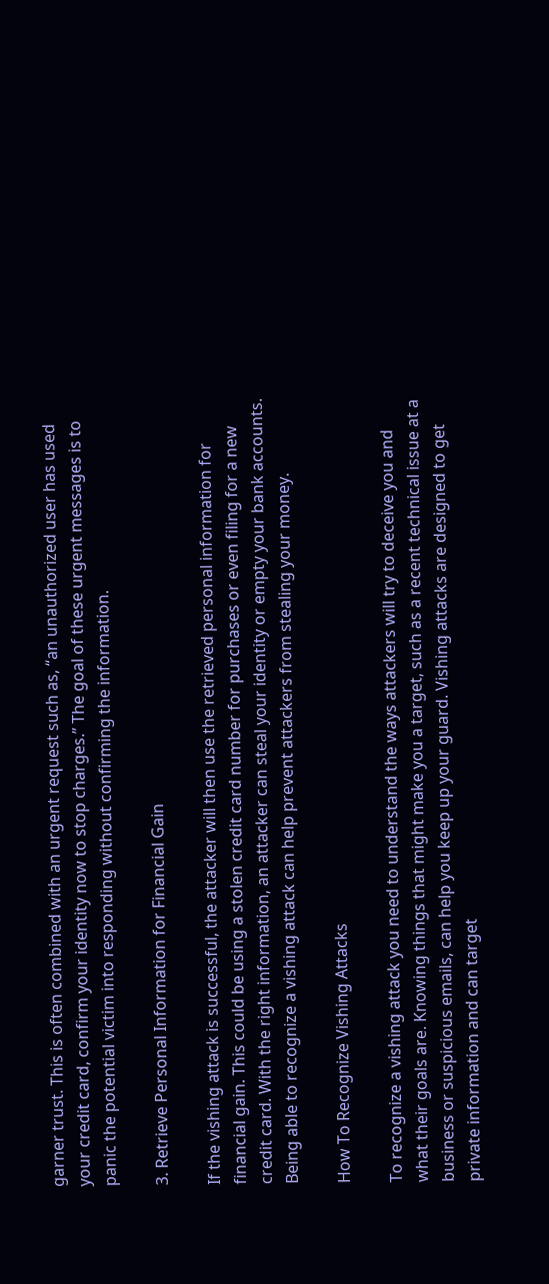garner trust. This is often combined with an urgent request such as, “an unauthorized user has used your credit card, confirm your identity now to stop charges.” The goal of these urgent messages is to panic the potential victim into responding without confirming the information.

3. Retrieve Personal Information for Financial Gain

If the vishing attack is successful, the attacker will then use the retrieved personal information for financial gain. This could be using a stolen credit card number for purchases or even filing for a new credit card. With the right information, an attacker can steal your identity or empty your bank accounts. Being able to recognize a vishing attack can help prevent attackers from stealing your money.

How To Recognize Vishing Attacks

To recognize a vishing attack you need to understand the ways attackers will try to deceive you and what their goals are. Knowing things that might make you a target, such as a recent technical issue at a business or suspicious emails, can help you keep up your guard. Vishing attacks are designed to get private information and can target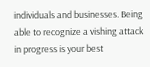individuals and businesses. Being able to recognize a vishing attack in progress is your best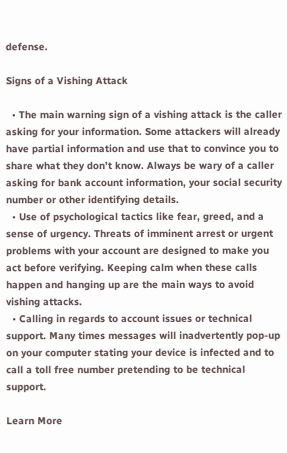defense.

Signs of a Vishing Attack

  • The main warning sign of a vishing attack is the caller asking for your information. Some attackers will already have partial information and use that to convince you to share what they don’t know. Always be wary of a caller asking for bank account information, your social security number or other identifying details.
  • Use of psychological tactics like fear, greed, and a sense of urgency. Threats of imminent arrest or urgent problems with your account are designed to make you act before verifying. Keeping calm when these calls happen and hanging up are the main ways to avoid vishing attacks.
  • Calling in regards to account issues or technical support. Many times messages will inadvertently pop-up on your computer stating your device is infected and to call a toll free number pretending to be technical support.

Learn More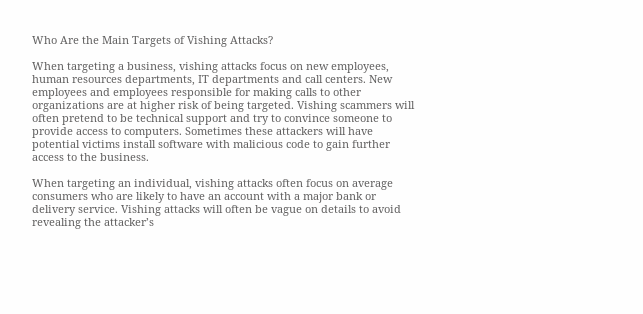Who Are the Main Targets of Vishing Attacks?

When targeting a business, vishing attacks focus on new employees, human resources departments, IT departments and call centers. New employees and employees responsible for making calls to other organizations are at higher risk of being targeted. Vishing scammers will often pretend to be technical support and try to convince someone to provide access to computers. Sometimes these attackers will have potential victims install software with malicious code to gain further access to the business.

When targeting an individual, vishing attacks often focus on average consumers who are likely to have an account with a major bank or delivery service. Vishing attacks will often be vague on details to avoid revealing the attacker’s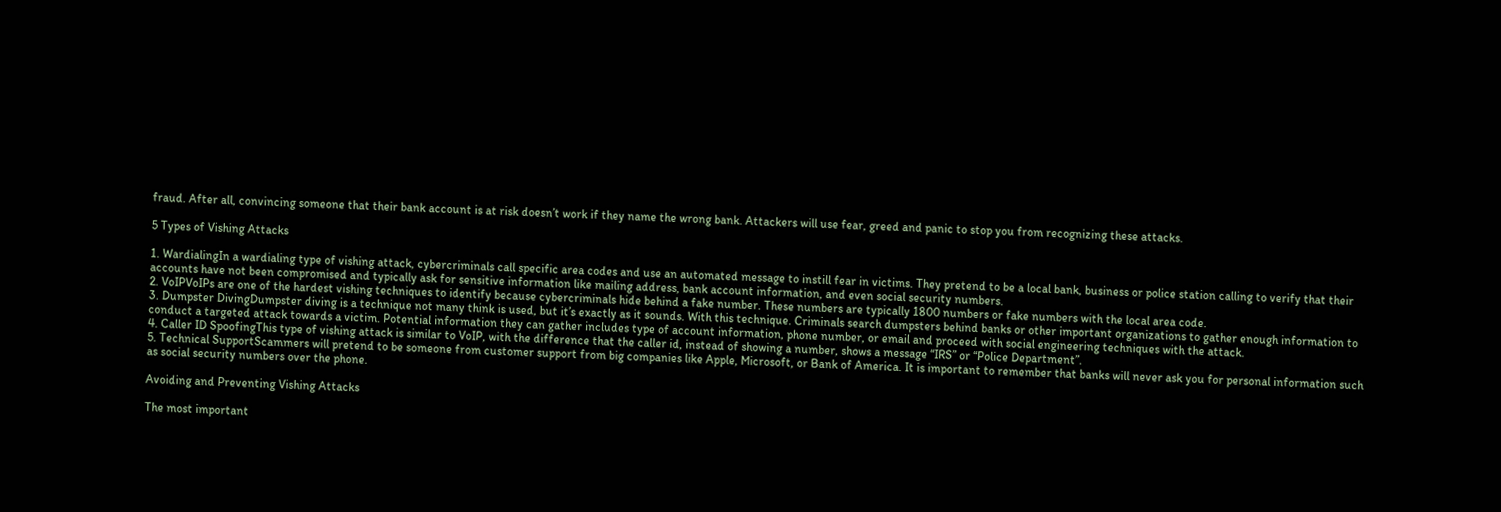fraud. After all, convincing someone that their bank account is at risk doesn’t work if they name the wrong bank. Attackers will use fear, greed and panic to stop you from recognizing these attacks.

5 Types of Vishing Attacks

1. WardialingIn a wardialing type of vishing attack, cybercriminals call specific area codes and use an automated message to instill fear in victims. They pretend to be a local bank, business or police station calling to verify that their accounts have not been compromised and typically ask for sensitive information like mailing address, bank account information, and even social security numbers.
2. VoIPVoIPs are one of the hardest vishing techniques to identify because cybercriminals hide behind a fake number. These numbers are typically 1800 numbers or fake numbers with the local area code.
3. Dumpster DivingDumpster diving is a technique not many think is used, but it’s exactly as it sounds. With this technique. Criminals search dumpsters behind banks or other important organizations to gather enough information to conduct a targeted attack towards a victim. Potential information they can gather includes type of account information, phone number, or email and proceed with social engineering techniques with the attack.
4. Caller ID SpoofingThis type of vishing attack is similar to VoIP, with the difference that the caller id, instead of showing a number, shows a message “IRS” or “Police Department”.
5. Technical SupportScammers will pretend to be someone from customer support from big companies like Apple, Microsoft, or Bank of America. It is important to remember that banks will never ask you for personal information such as social security numbers over the phone.

Avoiding and Preventing Vishing Attacks

The most important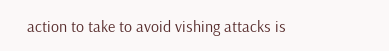action to take to avoid vishing attacks is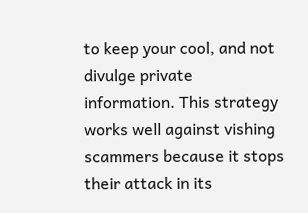to keep your cool, and not divulge private information. This strategy works well against vishing scammers because it stops their attack in its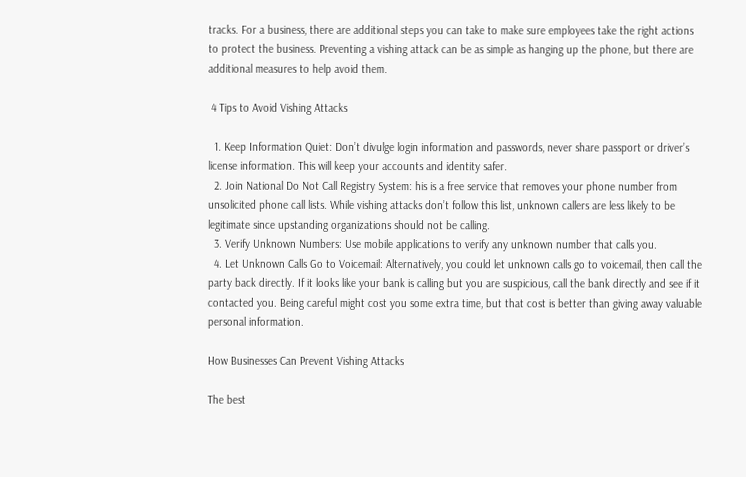tracks. For a business, there are additional steps you can take to make sure employees take the right actions to protect the business. Preventing a vishing attack can be as simple as hanging up the phone, but there are additional measures to help avoid them.

 4 Tips to Avoid Vishing Attacks

  1. Keep Information Quiet: Don’t divulge login information and passwords, never share passport or driver’s license information. This will keep your accounts and identity safer.
  2. Join National Do Not Call Registry System: his is a free service that removes your phone number from unsolicited phone call lists. While vishing attacks don’t follow this list, unknown callers are less likely to be legitimate since upstanding organizations should not be calling.
  3. Verify Unknown Numbers: Use mobile applications to verify any unknown number that calls you.
  4. Let Unknown Calls Go to Voicemail: Alternatively, you could let unknown calls go to voicemail, then call the party back directly. If it looks like your bank is calling but you are suspicious, call the bank directly and see if it contacted you. Being careful might cost you some extra time, but that cost is better than giving away valuable personal information.

How Businesses Can Prevent Vishing Attacks

The best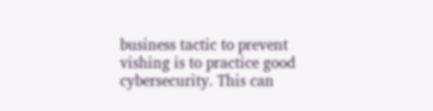business tactic to prevent vishing is to practice good cybersecurity. This can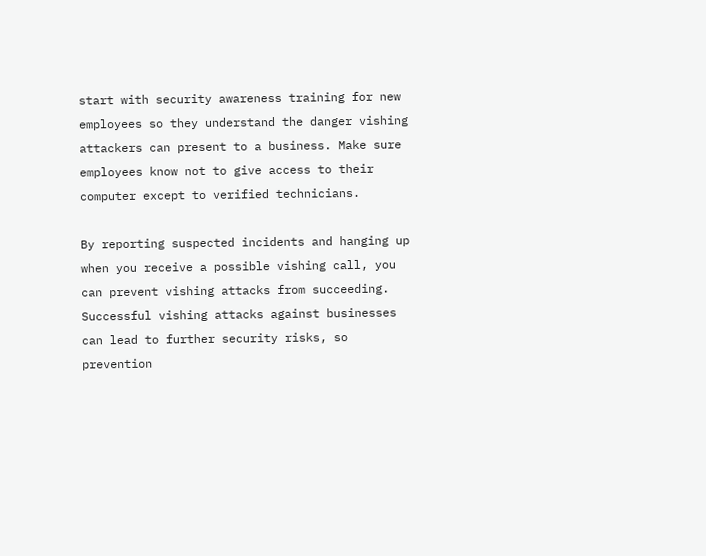start with security awareness training for new employees so they understand the danger vishing attackers can present to a business. Make sure employees know not to give access to their computer except to verified technicians.

By reporting suspected incidents and hanging up when you receive a possible vishing call, you can prevent vishing attacks from succeeding. Successful vishing attacks against businesses can lead to further security risks, so prevention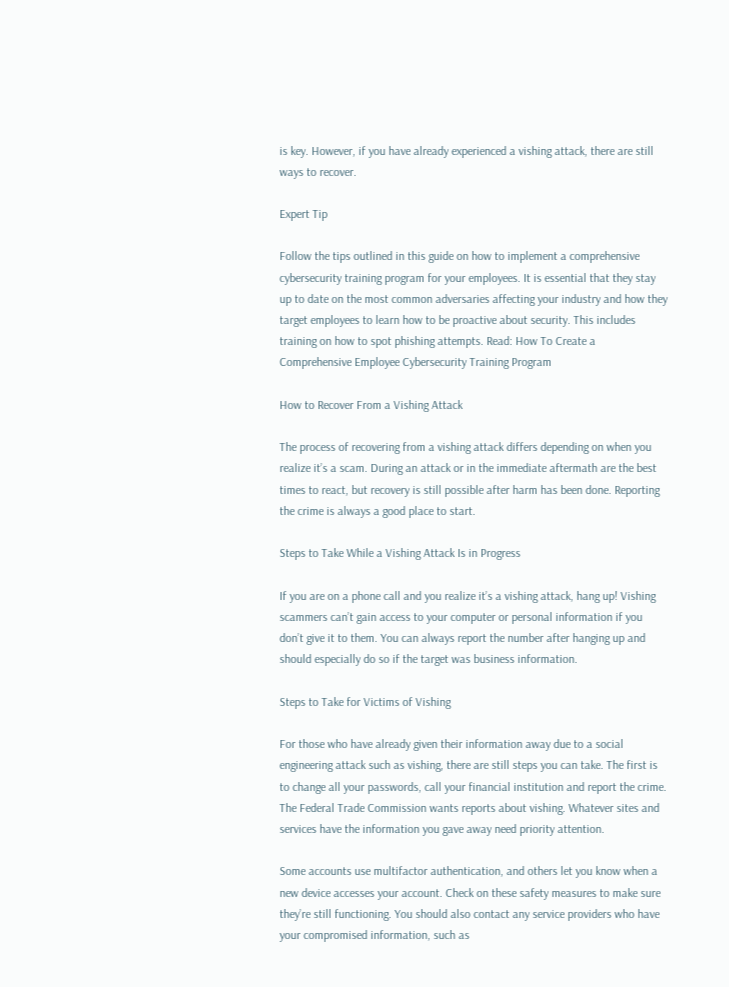is key. However, if you have already experienced a vishing attack, there are still ways to recover.

Expert Tip

Follow the tips outlined in this guide on how to implement a comprehensive cybersecurity training program for your employees. It is essential that they stay up to date on the most common adversaries affecting your industry and how they target employees to learn how to be proactive about security. This includes training on how to spot phishing attempts. Read: How To Create a Comprehensive Employee Cybersecurity Training Program

How to Recover From a Vishing Attack

The process of recovering from a vishing attack differs depending on when you realize it’s a scam. During an attack or in the immediate aftermath are the best times to react, but recovery is still possible after harm has been done. Reporting the crime is always a good place to start.

Steps to Take While a Vishing Attack Is in Progress

If you are on a phone call and you realize it’s a vishing attack, hang up! Vishing scammers can’t gain access to your computer or personal information if you don’t give it to them. You can always report the number after hanging up and should especially do so if the target was business information.

Steps to Take for Victims of Vishing

For those who have already given their information away due to a social engineering attack such as vishing, there are still steps you can take. The first is to change all your passwords, call your financial institution and report the crime. The Federal Trade Commission wants reports about vishing. Whatever sites and services have the information you gave away need priority attention.

Some accounts use multifactor authentication, and others let you know when a new device accesses your account. Check on these safety measures to make sure they’re still functioning. You should also contact any service providers who have your compromised information, such as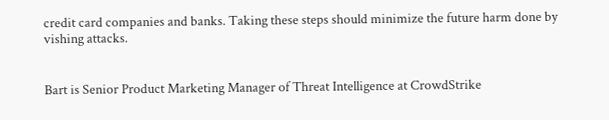credit card companies and banks. Taking these steps should minimize the future harm done by vishing attacks.


Bart is Senior Product Marketing Manager of Threat Intelligence at CrowdStrike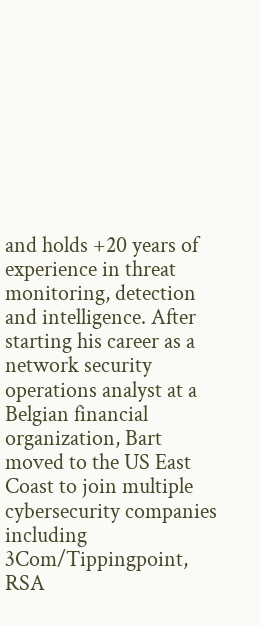and holds +20 years of experience in threat monitoring, detection and intelligence. After starting his career as a network security operations analyst at a Belgian financial organization, Bart moved to the US East Coast to join multiple cybersecurity companies including 3Com/Tippingpoint, RSA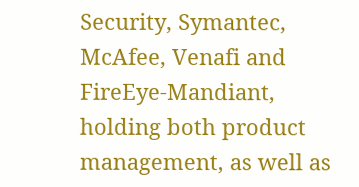Security, Symantec, McAfee, Venafi and FireEye-Mandiant, holding both product management, as well as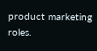product marketing roles.